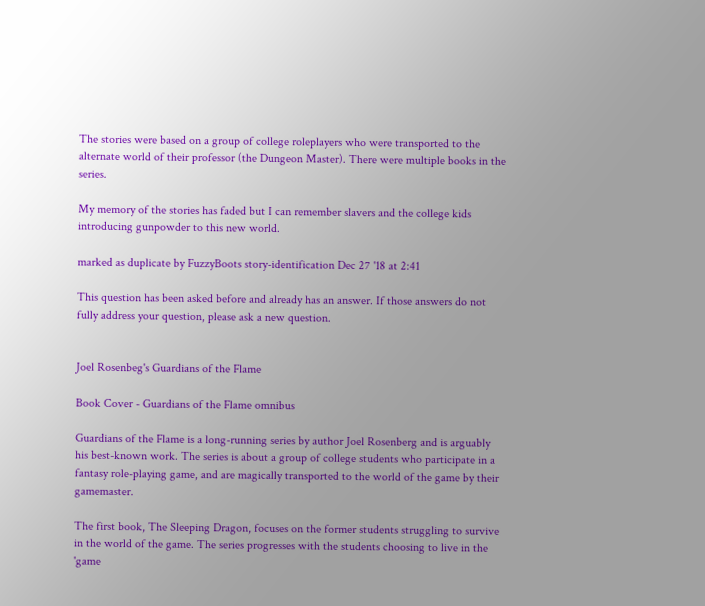The stories were based on a group of college roleplayers who were transported to the alternate world of their professor (the Dungeon Master). There were multiple books in the series.

My memory of the stories has faded but I can remember slavers and the college kids introducing gunpowder to this new world.

marked as duplicate by FuzzyBoots story-identification Dec 27 '18 at 2:41

This question has been asked before and already has an answer. If those answers do not fully address your question, please ask a new question.


Joel Rosenbeg's Guardians of the Flame

Book Cover - Guardians of the Flame omnibus

Guardians of the Flame is a long-running series by author Joel Rosenberg and is arguably his best-known work. The series is about a group of college students who participate in a fantasy role-playing game, and are magically transported to the world of the game by their gamemaster.

The first book, The Sleeping Dragon, focuses on the former students struggling to survive in the world of the game. The series progresses with the students choosing to live in the 'game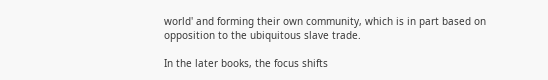world' and forming their own community, which is in part based on opposition to the ubiquitous slave trade.

In the later books, the focus shifts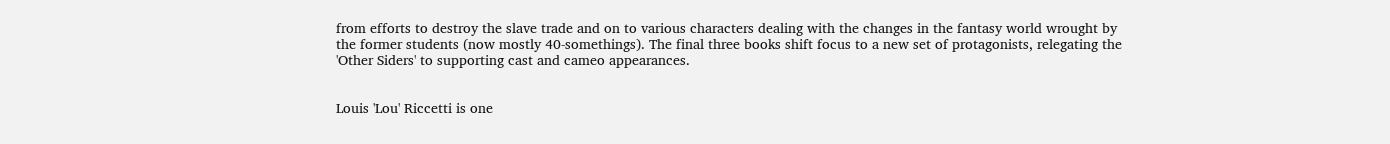from efforts to destroy the slave trade and on to various characters dealing with the changes in the fantasy world wrought by the former students (now mostly 40-somethings). The final three books shift focus to a new set of protagonists, relegating the 'Other Siders' to supporting cast and cameo appearances.


Louis 'Lou' Riccetti is one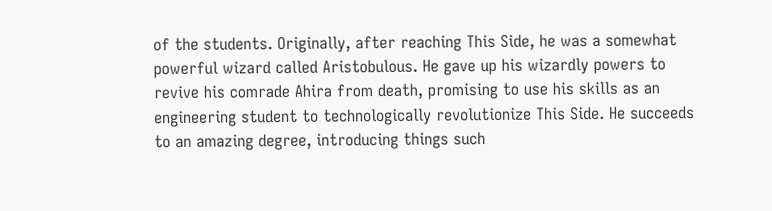of the students. Originally, after reaching This Side, he was a somewhat powerful wizard called Aristobulous. He gave up his wizardly powers to revive his comrade Ahira from death, promising to use his skills as an engineering student to technologically revolutionize This Side. He succeeds to an amazing degree, introducing things such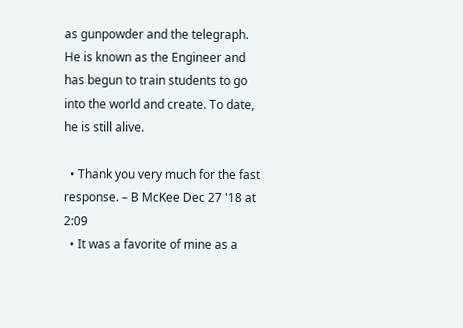as gunpowder and the telegraph. He is known as the Engineer and has begun to train students to go into the world and create. To date, he is still alive.

  • Thank you very much for the fast response. – B McKee Dec 27 '18 at 2:09
  • It was a favorite of mine as a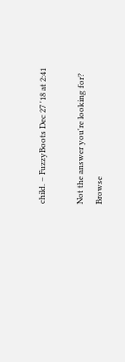child. – FuzzyBoots Dec 27 '18 at 2:41

Not the answer you're looking for? Browse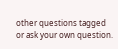other questions tagged or ask your own question.